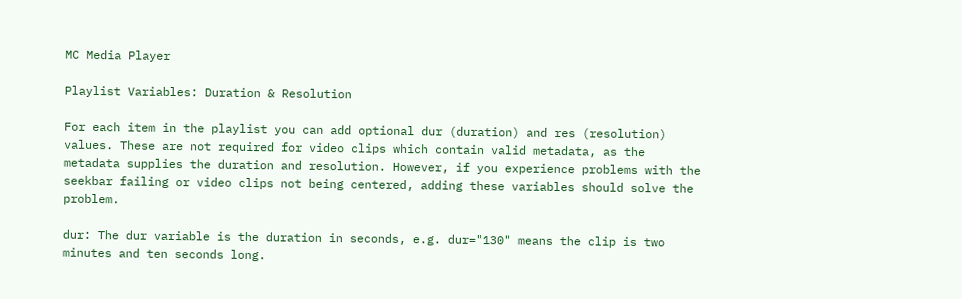MC Media Player

Playlist Variables: Duration & Resolution

For each item in the playlist you can add optional dur (duration) and res (resolution) values. These are not required for video clips which contain valid metadata, as the metadata supplies the duration and resolution. However, if you experience problems with the seekbar failing or video clips not being centered, adding these variables should solve the problem.

dur: The dur variable is the duration in seconds, e.g. dur="130" means the clip is two minutes and ten seconds long.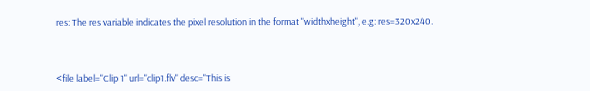res: The res variable indicates the pixel resolution in the format "widthxheight", e.g: res=320x240.



<file label="Clip 1" url="clip1.flv" desc="This is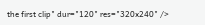the first clip" dur="120" res="320x240" />